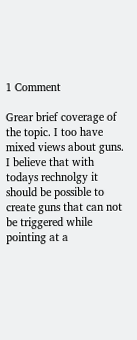1 Comment

Grear brief coverage of the topic. I too have mixed views about guns. I believe that with todays rechnolgy it should be possible to create guns that can not be triggered while pointing at a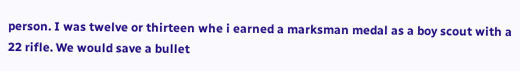person. I was twelve or thirteen whe i earned a marksman medal as a boy scout with a 22 rifle. We would save a bullet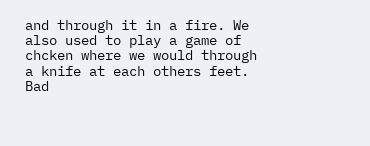and through it in a fire. We also used to play a game of chcken where we would through a knife at each others feet. Bad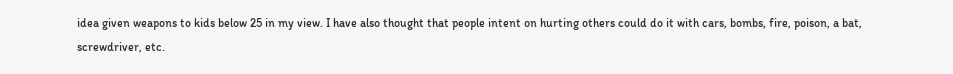idea given weapons to kids below 25 in my view. I have also thought that people intent on hurting others could do it with cars, bombs, fire, poison, a bat, screwdriver, etc.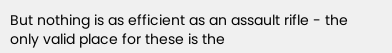But nothing is as efficient as an assault rifle - the only valid place for these is the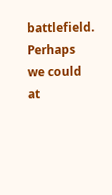battlefield. Perhaps we could at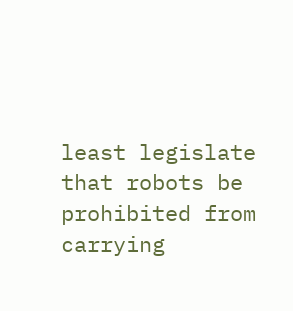least legislate that robots be prohibited from carrying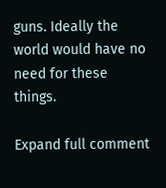guns. Ideally the world would have no need for these things.

Expand full comment